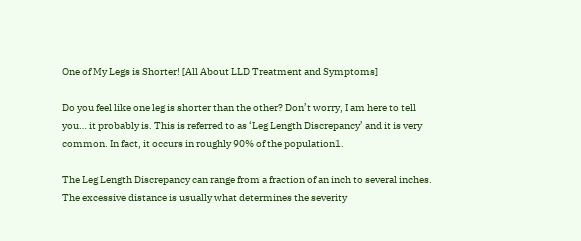One of My Legs is Shorter! [All About LLD Treatment and Symptoms]

Do you feel like one leg is shorter than the other? Don’t worry, I am here to tell you… it probably is. This is referred to as ‘Leg Length Discrepancy’ and it is very common. In fact, it occurs in roughly 90% of the population1.

The Leg Length Discrepancy can range from a fraction of an inch to several inches. The excessive distance is usually what determines the severity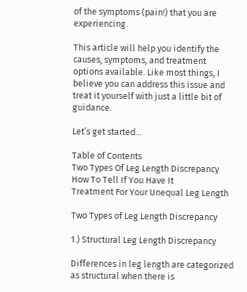of the symptoms (pain!) that you are experiencing.

This article will help you identify the causes, symptoms, and treatment options available. Like most things, I believe you can address this issue and treat it yourself with just a little bit of guidance.

Let’s get started…

Table of Contents
Two Types Of Leg Length Discrepancy
How To Tell If You Have It
Treatment For Your Unequal Leg Length

Two Types of Leg Length Discrepancy

1.) Structural Leg Length Discrepancy

Differences in leg length are categorized as structural when there is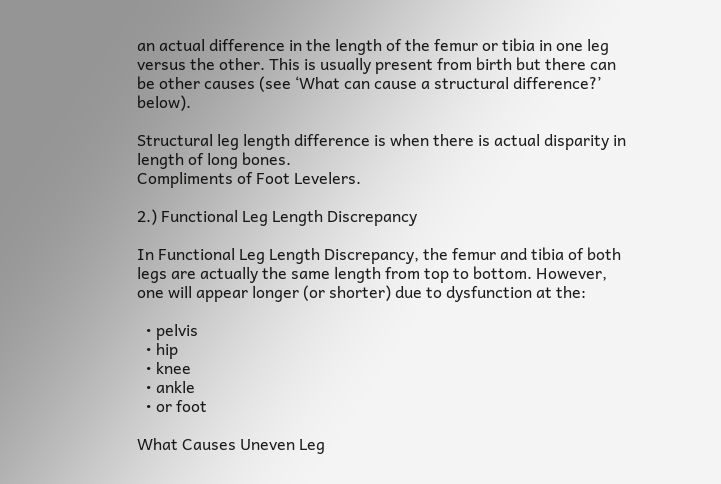an actual difference in the length of the femur or tibia in one leg versus the other. This is usually present from birth but there can be other causes (see ‘What can cause a structural difference?’ below).

Structural leg length difference is when there is actual disparity in length of long bones.
Compliments of Foot Levelers.

2.) Functional Leg Length Discrepancy

In Functional Leg Length Discrepancy, the femur and tibia of both legs are actually the same length from top to bottom. However, one will appear longer (or shorter) due to dysfunction at the:

  • pelvis
  • hip
  • knee
  • ankle
  • or foot

What Causes Uneven Leg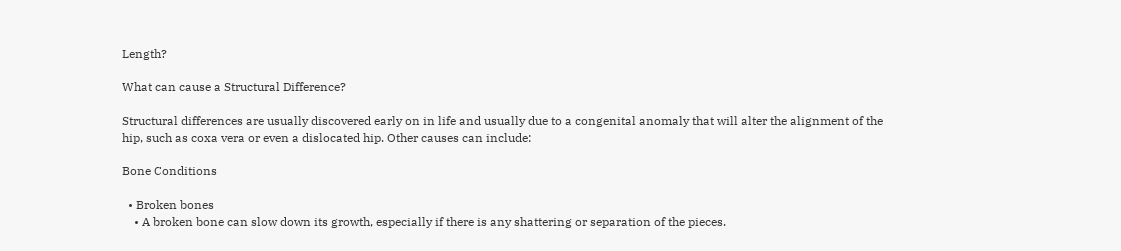Length?

What can cause a Structural Difference?

Structural differences are usually discovered early on in life and usually due to a congenital anomaly that will alter the alignment of the hip, such as coxa vera or even a dislocated hip. Other causes can include:

Bone Conditions

  • Broken bones
    • A broken bone can slow down its growth, especially if there is any shattering or separation of the pieces.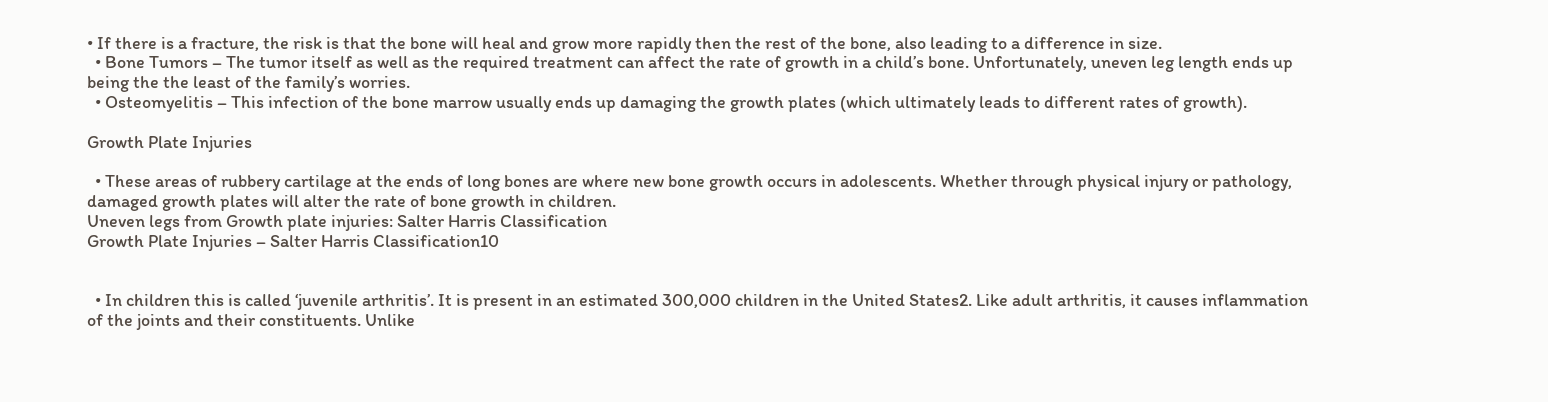• If there is a fracture, the risk is that the bone will heal and grow more rapidly then the rest of the bone, also leading to a difference in size.
  • Bone Tumors – The tumor itself as well as the required treatment can affect the rate of growth in a child’s bone. Unfortunately, uneven leg length ends up being the the least of the family’s worries.
  • Osteomyelitis – This infection of the bone marrow usually ends up damaging the growth plates (which ultimately leads to different rates of growth).

Growth Plate Injuries

  • These areas of rubbery cartilage at the ends of long bones are where new bone growth occurs in adolescents. Whether through physical injury or pathology, damaged growth plates will alter the rate of bone growth in children.
Uneven legs from Growth plate injuries: Salter Harris Classification
Growth Plate Injuries – Salter Harris Classification10


  • In children this is called ‘juvenile arthritis’. It is present in an estimated 300,000 children in the United States2. Like adult arthritis, it causes inflammation of the joints and their constituents. Unlike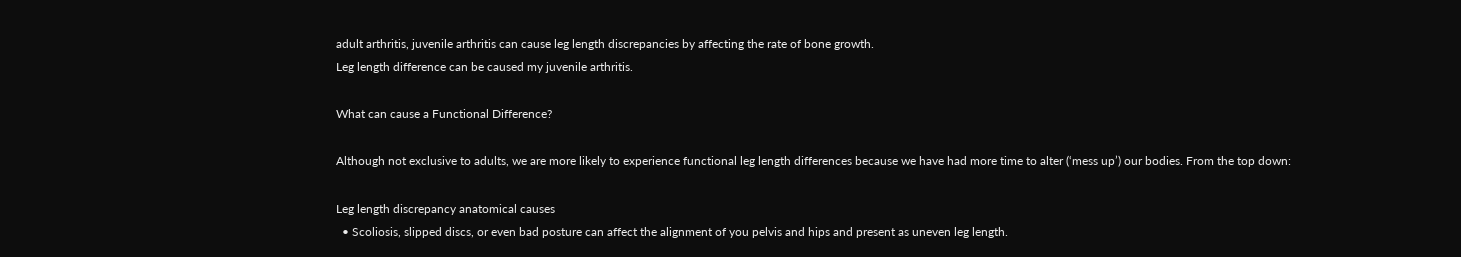adult arthritis, juvenile arthritis can cause leg length discrepancies by affecting the rate of bone growth.
Leg length difference can be caused my juvenile arthritis.

What can cause a Functional Difference?

Although not exclusive to adults, we are more likely to experience functional leg length differences because we have had more time to alter (‘mess up’) our bodies. From the top down:

Leg length discrepancy anatomical causes
  • Scoliosis, slipped discs, or even bad posture can affect the alignment of you pelvis and hips and present as uneven leg length.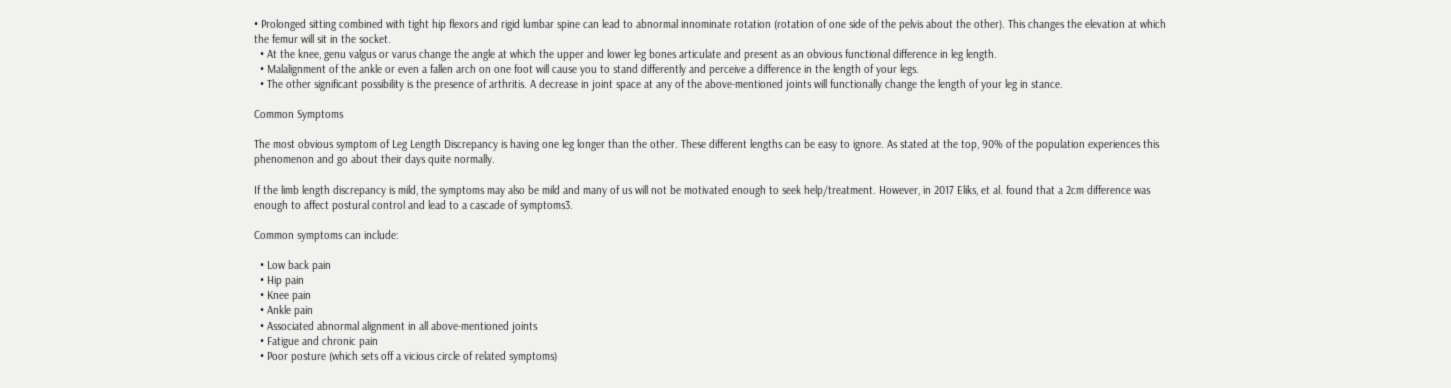• Prolonged sitting combined with tight hip flexors and rigid lumbar spine can lead to abnormal innominate rotation (rotation of one side of the pelvis about the other). This changes the elevation at which the femur will sit in the socket.
  • At the knee, genu valgus or varus change the angle at which the upper and lower leg bones articulate and present as an obvious functional difference in leg length.
  • Malalignment of the ankle or even a fallen arch on one foot will cause you to stand differently and perceive a difference in the length of your legs.
  • The other significant possibility is the presence of arthritis. A decrease in joint space at any of the above-mentioned joints will functionally change the length of your leg in stance.

Common Symptoms

The most obvious symptom of Leg Length Discrepancy is having one leg longer than the other. These different lengths can be easy to ignore. As stated at the top, 90% of the population experiences this phenomenon and go about their days quite normally.

If the limb length discrepancy is mild, the symptoms may also be mild and many of us will not be motivated enough to seek help/treatment. However, in 2017 Eliks, et al. found that a 2cm difference was enough to affect postural control and lead to a cascade of symptoms3.

Common symptoms can include:

  • Low back pain
  • Hip pain
  • Knee pain
  • Ankle pain
  • Associated abnormal alignment in all above-mentioned joints
  • Fatigue and chronic pain
  • Poor posture (which sets off a vicious circle of related symptoms)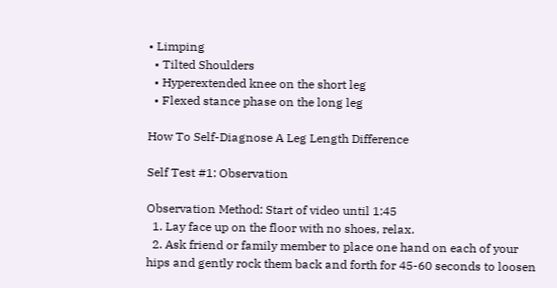• Limping
  • Tilted Shoulders
  • Hyperextended knee on the short leg
  • Flexed stance phase on the long leg

How To Self-Diagnose A Leg Length Difference

Self Test #1: Observation

Observation Method: Start of video until 1:45
  1. Lay face up on the floor with no shoes, relax.
  2. Ask friend or family member to place one hand on each of your hips and gently rock them back and forth for 45-60 seconds to loosen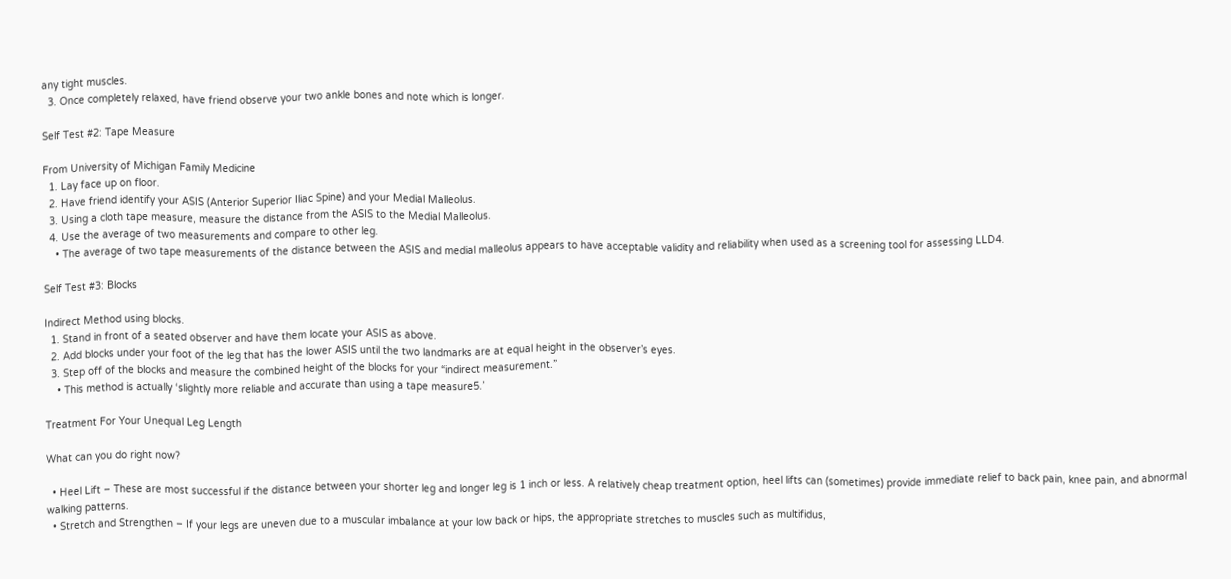any tight muscles.
  3. Once completely relaxed, have friend observe your two ankle bones and note which is longer.

Self Test #2: Tape Measure

From University of Michigan Family Medicine
  1. Lay face up on floor.
  2. Have friend identify your ASIS (Anterior Superior Iliac Spine) and your Medial Malleolus.
  3. Using a cloth tape measure, measure the distance from the ASIS to the Medial Malleolus.
  4. Use the average of two measurements and compare to other leg.
    • The average of two tape measurements of the distance between the ASIS and medial malleolus appears to have acceptable validity and reliability when used as a screening tool for assessing LLD4.

Self Test #3: Blocks

Indirect Method using blocks.
  1. Stand in front of a seated observer and have them locate your ASIS as above.
  2. Add blocks under your foot of the leg that has the lower ASIS until the two landmarks are at equal height in the observer’s eyes.
  3. Step off of the blocks and measure the combined height of the blocks for your “indirect measurement.”
    • This method is actually ‘slightly more reliable and accurate than using a tape measure5.’

Treatment For Your Unequal Leg Length

What can you do right now?

  • Heel Lift – These are most successful if the distance between your shorter leg and longer leg is 1 inch or less. A relatively cheap treatment option, heel lifts can (sometimes) provide immediate relief to back pain, knee pain, and abnormal walking patterns.
  • Stretch and Strengthen – If your legs are uneven due to a muscular imbalance at your low back or hips, the appropriate stretches to muscles such as multifidus,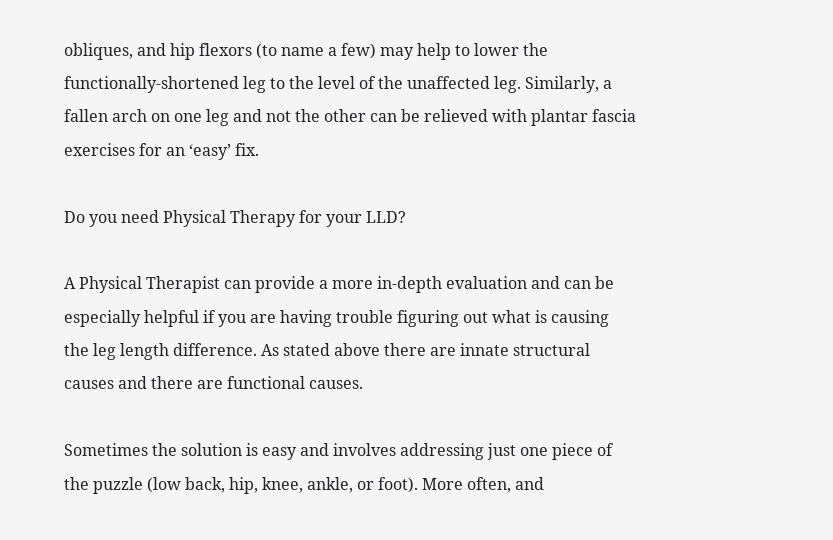obliques, and hip flexors (to name a few) may help to lower the functionally-shortened leg to the level of the unaffected leg. Similarly, a fallen arch on one leg and not the other can be relieved with plantar fascia exercises for an ‘easy’ fix.

Do you need Physical Therapy for your LLD?

A Physical Therapist can provide a more in-depth evaluation and can be especially helpful if you are having trouble figuring out what is causing the leg length difference. As stated above there are innate structural causes and there are functional causes.

Sometimes the solution is easy and involves addressing just one piece of the puzzle (low back, hip, knee, ankle, or foot). More often, and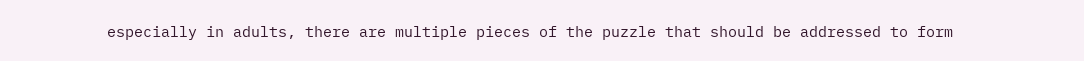especially in adults, there are multiple pieces of the puzzle that should be addressed to form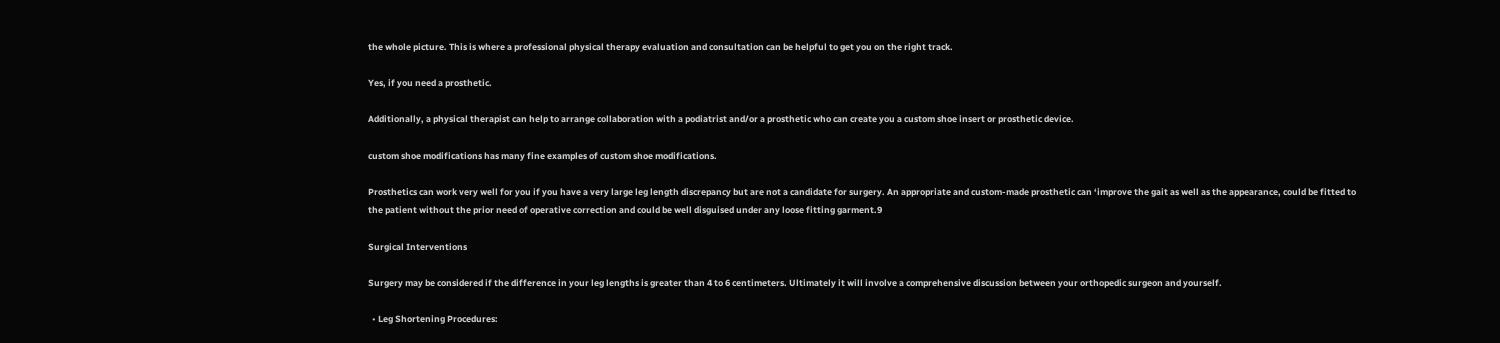the whole picture. This is where a professional physical therapy evaluation and consultation can be helpful to get you on the right track.

Yes, if you need a prosthetic.

Additionally, a physical therapist can help to arrange collaboration with a podiatrist and/or a prosthetic who can create you a custom shoe insert or prosthetic device.

custom shoe modifications has many fine examples of custom shoe modifications.

Prosthetics can work very well for you if you have a very large leg length discrepancy but are not a candidate for surgery. An appropriate and custom-made prosthetic can ‘improve the gait as well as the appearance, could be fitted to the patient without the prior need of operative correction and could be well disguised under any loose fitting garment.9

Surgical Interventions

Surgery may be considered if the difference in your leg lengths is greater than 4 to 6 centimeters. Ultimately it will involve a comprehensive discussion between your orthopedic surgeon and yourself.

  • Leg Shortening Procedures: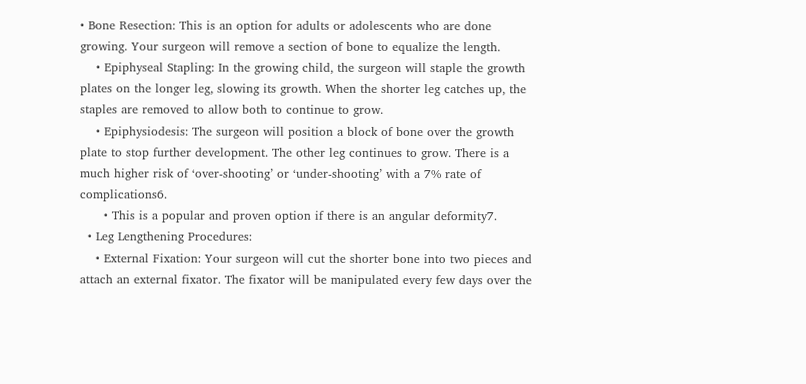• Bone Resection: This is an option for adults or adolescents who are done growing. Your surgeon will remove a section of bone to equalize the length.
    • Epiphyseal Stapling: In the growing child, the surgeon will staple the growth plates on the longer leg, slowing its growth. When the shorter leg catches up, the staples are removed to allow both to continue to grow.
    • Epiphysiodesis: The surgeon will position a block of bone over the growth plate to stop further development. The other leg continues to grow. There is a much higher risk of ‘over-shooting’ or ‘under-shooting’ with a 7% rate of complications6.
      • This is a popular and proven option if there is an angular deformity7.
  • Leg Lengthening Procedures:
    • External Fixation: Your surgeon will cut the shorter bone into two pieces and attach an external fixator. The fixator will be manipulated every few days over the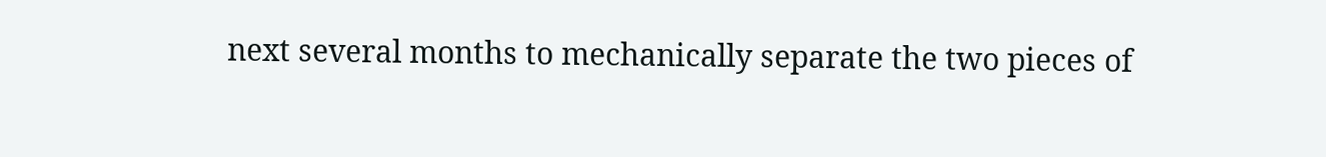next several months to mechanically separate the two pieces of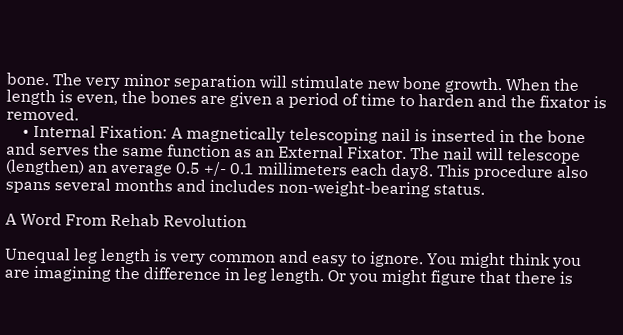bone. The very minor separation will stimulate new bone growth. When the length is even, the bones are given a period of time to harden and the fixator is removed.
    • Internal Fixation: A magnetically telescoping nail is inserted in the bone and serves the same function as an External Fixator. The nail will telescope (lengthen) an average 0.5 +/- 0.1 millimeters each day8. This procedure also spans several months and includes non-weight-bearing status.

A Word From Rehab Revolution

Unequal leg length is very common and easy to ignore. You might think you are imagining the difference in leg length. Or you might figure that there is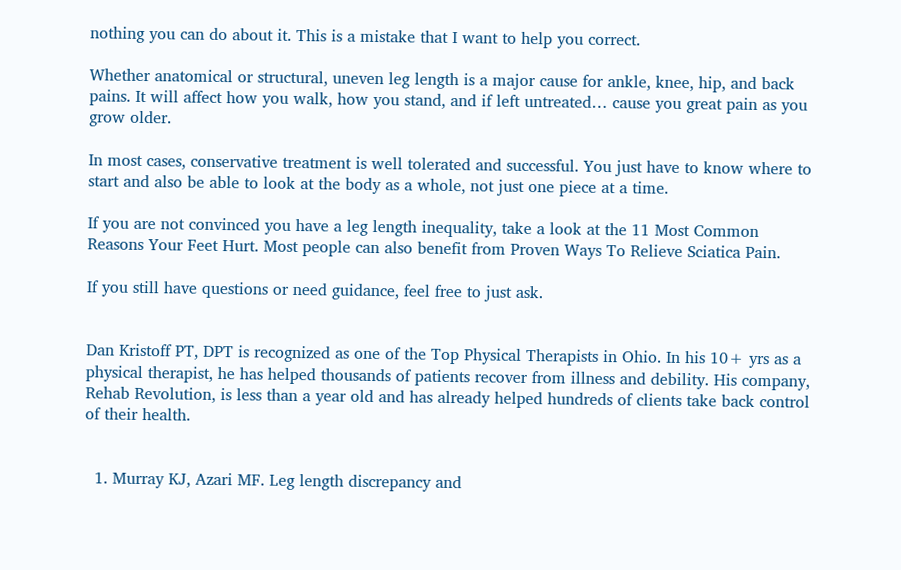nothing you can do about it. This is a mistake that I want to help you correct.

Whether anatomical or structural, uneven leg length is a major cause for ankle, knee, hip, and back pains. It will affect how you walk, how you stand, and if left untreated… cause you great pain as you grow older.

In most cases, conservative treatment is well tolerated and successful. You just have to know where to start and also be able to look at the body as a whole, not just one piece at a time.

If you are not convinced you have a leg length inequality, take a look at the 11 Most Common Reasons Your Feet Hurt. Most people can also benefit from Proven Ways To Relieve Sciatica Pain.

If you still have questions or need guidance, feel free to just ask.


Dan Kristoff PT, DPT is recognized as one of the Top Physical Therapists in Ohio. In his 10+ yrs as a physical therapist, he has helped thousands of patients recover from illness and debility. His company, Rehab Revolution, is less than a year old and has already helped hundreds of clients take back control of their health.


  1. Murray KJ, Azari MF. Leg length discrepancy and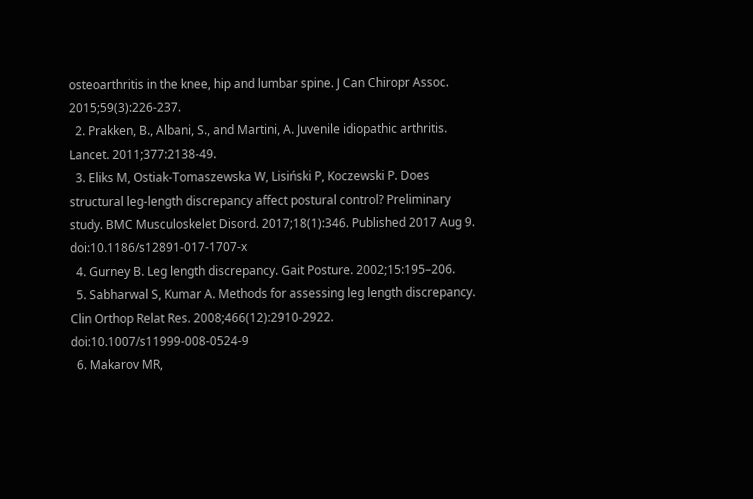osteoarthritis in the knee, hip and lumbar spine. J Can Chiropr Assoc. 2015;59(3):226-237.
  2. Prakken, B., Albani, S., and Martini, A. Juvenile idiopathic arthritis. Lancet. 2011;377:2138-49.
  3. Eliks M, Ostiak-Tomaszewska W, Lisiński P, Koczewski P. Does structural leg-length discrepancy affect postural control? Preliminary study. BMC Musculoskelet Disord. 2017;18(1):346. Published 2017 Aug 9. doi:10.1186/s12891-017-1707-x
  4. Gurney B. Leg length discrepancy. Gait Posture. 2002;15:195–206.
  5. Sabharwal S, Kumar A. Methods for assessing leg length discrepancy. Clin Orthop Relat Res. 2008;466(12):2910-2922. doi:10.1007/s11999-008-0524-9
  6. Makarov MR,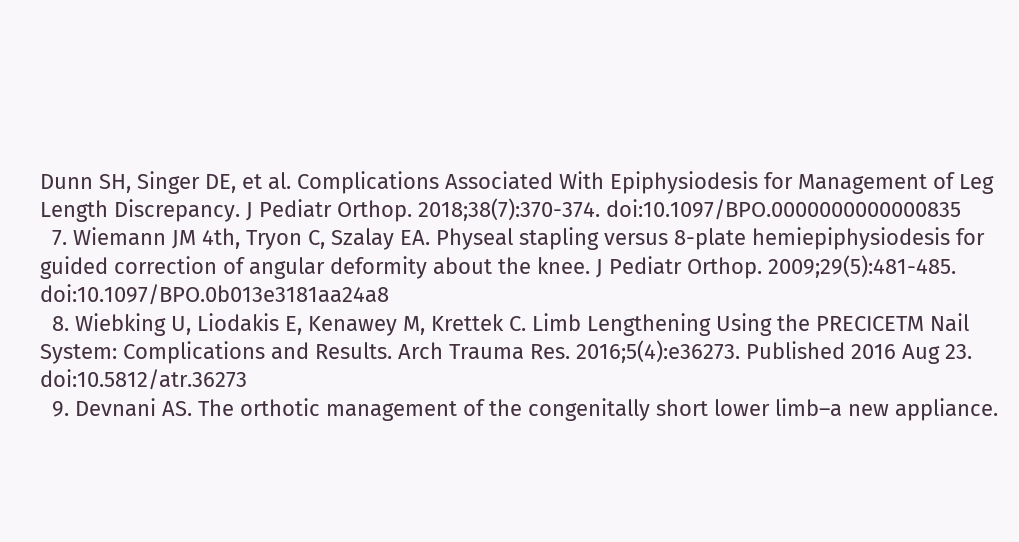Dunn SH, Singer DE, et al. Complications Associated With Epiphysiodesis for Management of Leg Length Discrepancy. J Pediatr Orthop. 2018;38(7):370-374. doi:10.1097/BPO.0000000000000835
  7. Wiemann JM 4th, Tryon C, Szalay EA. Physeal stapling versus 8-plate hemiepiphysiodesis for guided correction of angular deformity about the knee. J Pediatr Orthop. 2009;29(5):481-485. doi:10.1097/BPO.0b013e3181aa24a8
  8. Wiebking U, Liodakis E, Kenawey M, Krettek C. Limb Lengthening Using the PRECICETM Nail System: Complications and Results. Arch Trauma Res. 2016;5(4):e36273. Published 2016 Aug 23. doi:10.5812/atr.36273
  9. Devnani AS. The orthotic management of the congenitally short lower limb–a new appliance.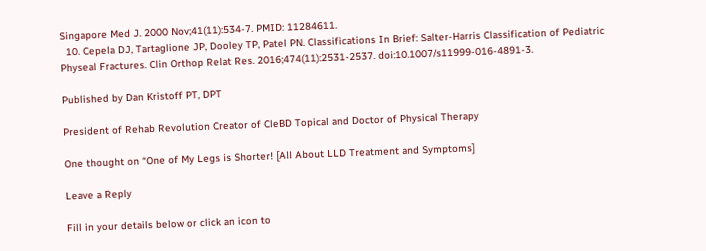Singapore Med J. 2000 Nov;41(11):534-7. PMID: 11284611.
  10. Cepela DJ, Tartaglione JP, Dooley TP, Patel PN. Classifications In Brief: Salter-Harris Classification of Pediatric Physeal Fractures. Clin Orthop Relat Res. 2016;474(11):2531-2537. doi:10.1007/s11999-016-4891-3.

Published by Dan Kristoff PT, DPT

President of Rehab Revolution Creator of CleBD Topical and Doctor of Physical Therapy

One thought on “One of My Legs is Shorter! [All About LLD Treatment and Symptoms]

Leave a Reply

Fill in your details below or click an icon to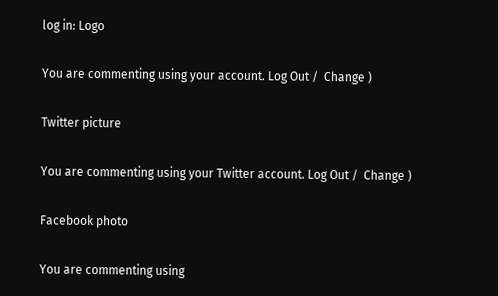log in: Logo

You are commenting using your account. Log Out /  Change )

Twitter picture

You are commenting using your Twitter account. Log Out /  Change )

Facebook photo

You are commenting using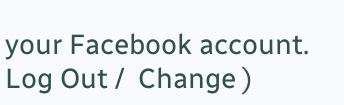your Facebook account. Log Out /  Change )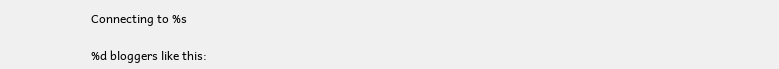Connecting to %s

%d bloggers like this: